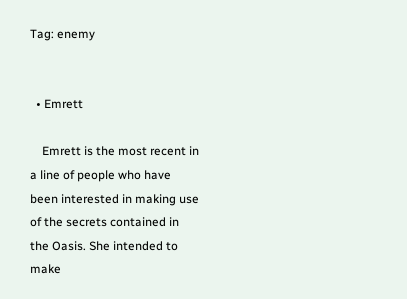Tag: enemy


  • Emrett

    Emrett is the most recent in a line of people who have been interested in making use of the secrets contained in the Oasis. She intended to make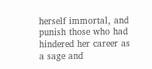herself immortal, and punish those who had hindered her career as a sage and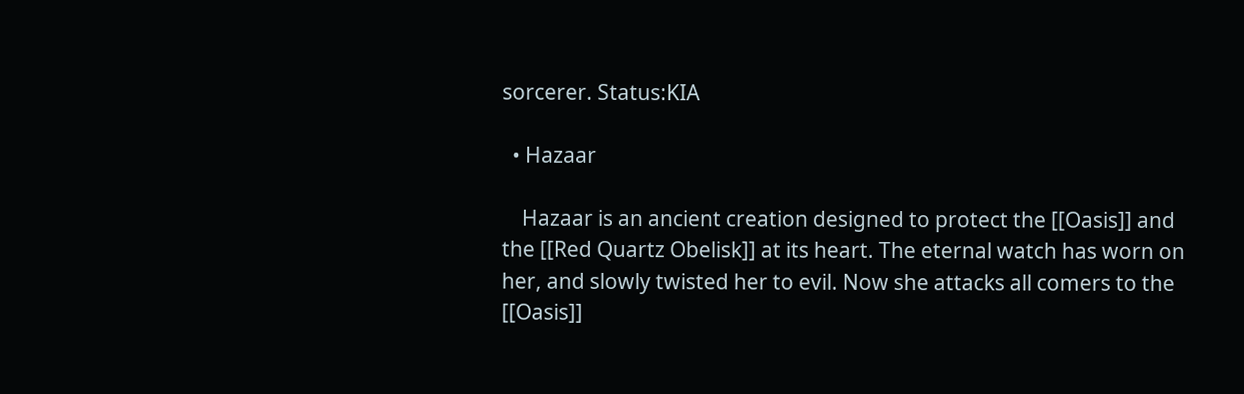sorcerer. Status:KIA

  • Hazaar

    Hazaar is an ancient creation designed to protect the [[Oasis]] and the [[Red Quartz Obelisk]] at its heart. The eternal watch has worn on her, and slowly twisted her to evil. Now she attacks all comers to the [[Oasis]]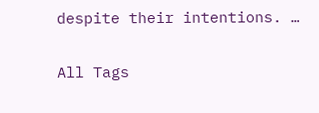despite their intentions. …

All Tags